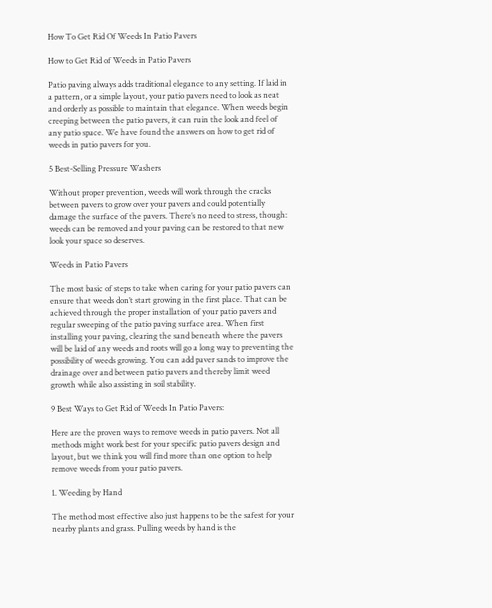How To Get Rid Of Weeds In Patio Pavers

How to Get Rid of Weeds in Patio Pavers

Patio paving always adds traditional elegance to any setting. If laid in a pattern, or a simple layout, your patio pavers need to look as neat and orderly as possible to maintain that elegance. When weeds begin creeping between the patio pavers, it can ruin the look and feel of any patio space. We have found the answers on how to get rid of weeds in patio pavers for you.

5 Best-Selling Pressure Washers

Without proper prevention, weeds will work through the cracks between pavers to grow over your pavers and could potentially damage the surface of the pavers. There’s no need to stress, though: weeds can be removed and your paving can be restored to that new look your space so deserves.

Weeds in Patio Pavers

The most basic of steps to take when caring for your patio pavers can ensure that weeds don’t start growing in the first place. That can be achieved through the proper installation of your patio pavers and regular sweeping of the patio paving surface area. When first installing your paving, clearing the sand beneath where the pavers will be laid of any weeds and roots will go a long way to preventing the possibility of weeds growing. You can add paver sands to improve the drainage over and between patio pavers and thereby limit weed growth while also assisting in soil stability.

9 Best Ways to Get Rid of Weeds In Patio Pavers:

Here are the proven ways to remove weeds in patio pavers. Not all methods might work best for your specific patio pavers design and layout, but we think you will find more than one option to help remove weeds from your patio pavers.

1. Weeding by Hand

The method most effective also just happens to be the safest for your nearby plants and grass. Pulling weeds by hand is the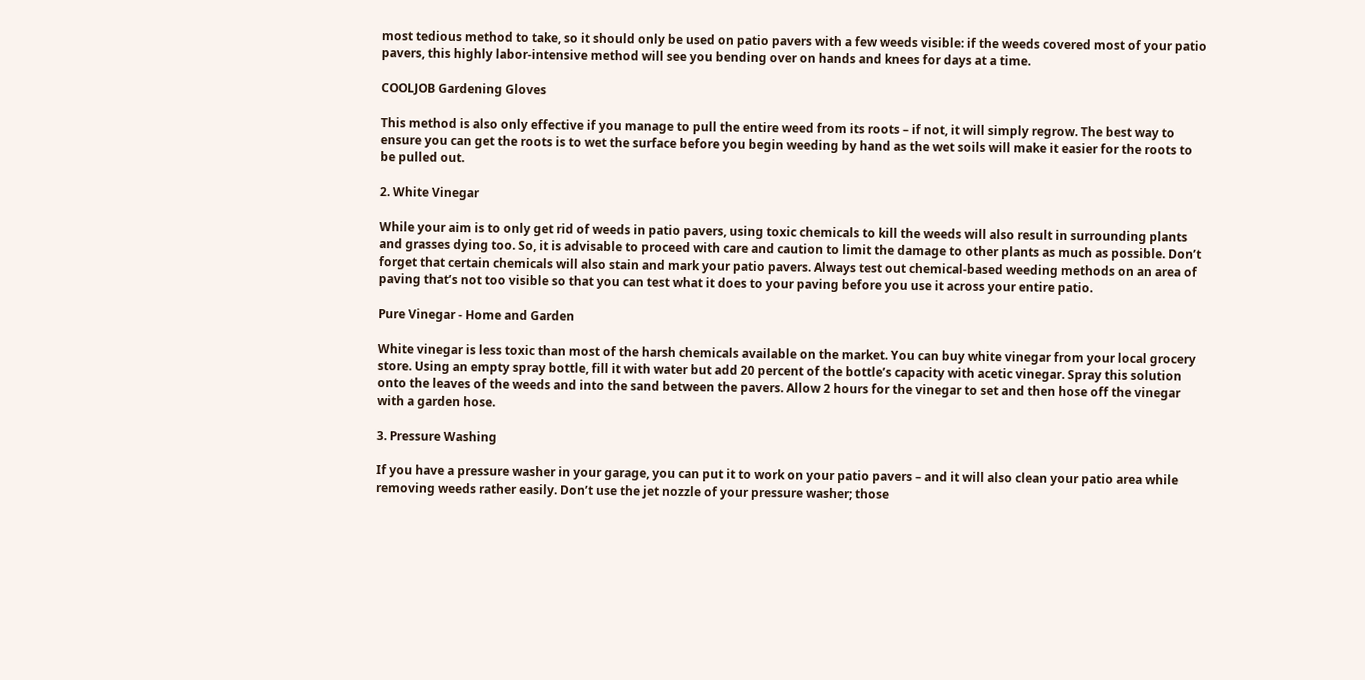most tedious method to take, so it should only be used on patio pavers with a few weeds visible: if the weeds covered most of your patio pavers, this highly labor-intensive method will see you bending over on hands and knees for days at a time.

COOLJOB Gardening Gloves

This method is also only effective if you manage to pull the entire weed from its roots – if not, it will simply regrow. The best way to ensure you can get the roots is to wet the surface before you begin weeding by hand as the wet soils will make it easier for the roots to be pulled out.

2. White Vinegar

While your aim is to only get rid of weeds in patio pavers, using toxic chemicals to kill the weeds will also result in surrounding plants and grasses dying too. So, it is advisable to proceed with care and caution to limit the damage to other plants as much as possible. Don’t forget that certain chemicals will also stain and mark your patio pavers. Always test out chemical-based weeding methods on an area of paving that’s not too visible so that you can test what it does to your paving before you use it across your entire patio.

Pure Vinegar - Home and Garden

White vinegar is less toxic than most of the harsh chemicals available on the market. You can buy white vinegar from your local grocery store. Using an empty spray bottle, fill it with water but add 20 percent of the bottle’s capacity with acetic vinegar. Spray this solution onto the leaves of the weeds and into the sand between the pavers. Allow 2 hours for the vinegar to set and then hose off the vinegar with a garden hose.

3. Pressure Washing

If you have a pressure washer in your garage, you can put it to work on your patio pavers – and it will also clean your patio area while removing weeds rather easily. Don’t use the jet nozzle of your pressure washer; those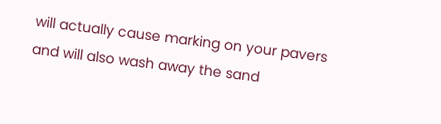will actually cause marking on your pavers and will also wash away the sand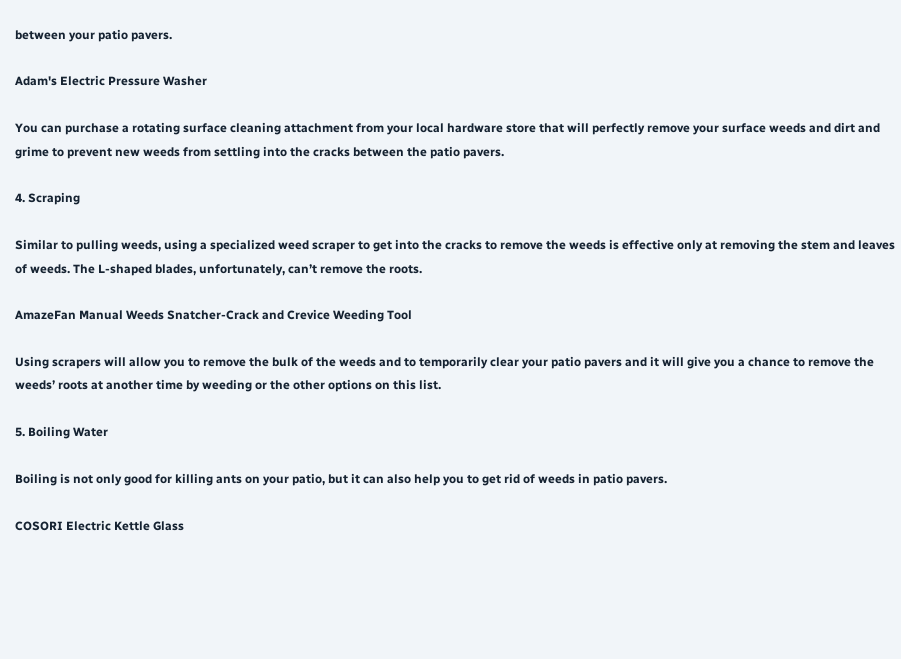between your patio pavers.

Adam's Electric Pressure Washer

You can purchase a rotating surface cleaning attachment from your local hardware store that will perfectly remove your surface weeds and dirt and grime to prevent new weeds from settling into the cracks between the patio pavers.

4. Scraping

Similar to pulling weeds, using a specialized weed scraper to get into the cracks to remove the weeds is effective only at removing the stem and leaves of weeds. The L-shaped blades, unfortunately, can’t remove the roots.

AmazeFan Manual Weeds Snatcher-Crack and Crevice Weeding Tool

Using scrapers will allow you to remove the bulk of the weeds and to temporarily clear your patio pavers and it will give you a chance to remove the weeds’ roots at another time by weeding or the other options on this list.

5. Boiling Water

Boiling is not only good for killing ants on your patio, but it can also help you to get rid of weeds in patio pavers.

COSORI Electric Kettle Glass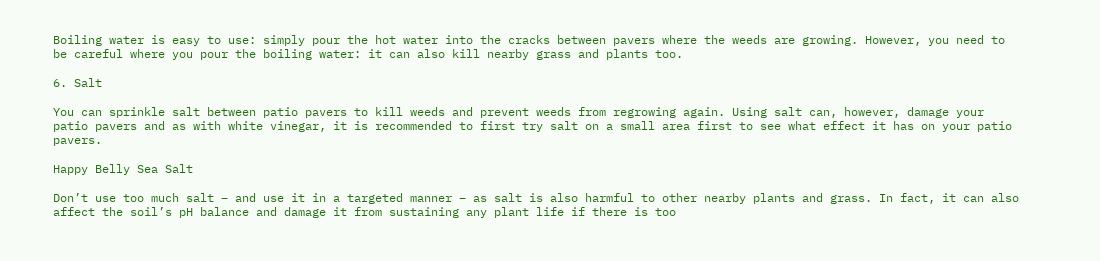Boiling water is easy to use: simply pour the hot water into the cracks between pavers where the weeds are growing. However, you need to be careful where you pour the boiling water: it can also kill nearby grass and plants too.

6. Salt

You can sprinkle salt between patio pavers to kill weeds and prevent weeds from regrowing again. Using salt can, however, damage your patio pavers and as with white vinegar, it is recommended to first try salt on a small area first to see what effect it has on your patio pavers.

Happy Belly Sea Salt

Don’t use too much salt – and use it in a targeted manner – as salt is also harmful to other nearby plants and grass. In fact, it can also affect the soil’s pH balance and damage it from sustaining any plant life if there is too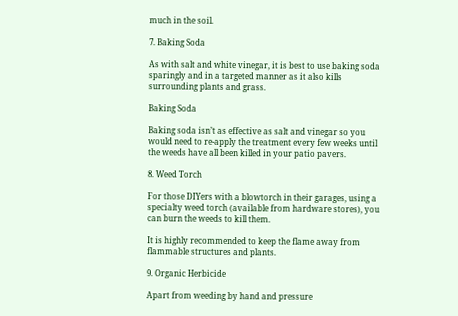much in the soil.

7. Baking Soda

As with salt and white vinegar, it is best to use baking soda sparingly and in a targeted manner as it also kills surrounding plants and grass.

Baking Soda

Baking soda isn’t as effective as salt and vinegar so you would need to re-apply the treatment every few weeks until the weeds have all been killed in your patio pavers.

8. Weed Torch

For those DIYers with a blowtorch in their garages, using a specialty weed torch (available from hardware stores), you can burn the weeds to kill them.

It is highly recommended to keep the flame away from flammable structures and plants.

9. Organic Herbicide

Apart from weeding by hand and pressure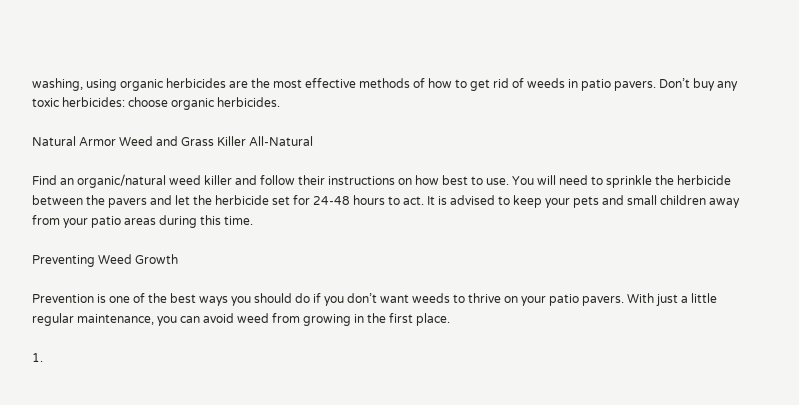washing, using organic herbicides are the most effective methods of how to get rid of weeds in patio pavers. Don’t buy any toxic herbicides: choose organic herbicides.

Natural Armor Weed and Grass Killer All-Natural

Find an organic/natural weed killer and follow their instructions on how best to use. You will need to sprinkle the herbicide between the pavers and let the herbicide set for 24-48 hours to act. It is advised to keep your pets and small children away from your patio areas during this time.

Preventing Weed Growth

Prevention is one of the best ways you should do if you don’t want weeds to thrive on your patio pavers. With just a little regular maintenance, you can avoid weed from growing in the first place.

1.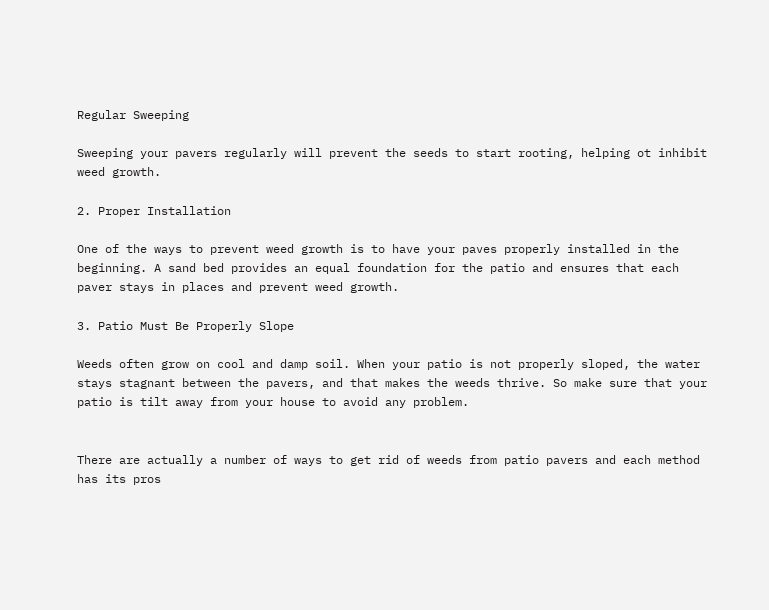Regular Sweeping

Sweeping your pavers regularly will prevent the seeds to start rooting, helping ot inhibit weed growth.

2. Proper Installation

One of the ways to prevent weed growth is to have your paves properly installed in the beginning. A sand bed provides an equal foundation for the patio and ensures that each paver stays in places and prevent weed growth.

3. Patio Must Be Properly Slope

Weeds often grow on cool and damp soil. When your patio is not properly sloped, the water stays stagnant between the pavers, and that makes the weeds thrive. So make sure that your patio is tilt away from your house to avoid any problem.


There are actually a number of ways to get rid of weeds from patio pavers and each method has its pros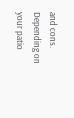and cons. Depending on your patio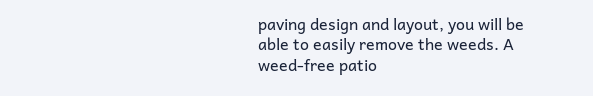paving design and layout, you will be able to easily remove the weeds. A weed-free patio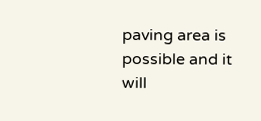paving area is possible and it will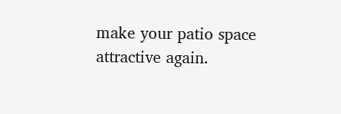make your patio space attractive again.